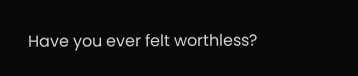Have you ever felt worthless?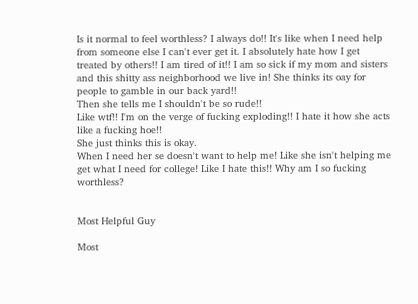Is it normal to feel worthless? I always do!! It's like when I need help from someone else I can't ever get it. I absolutely hate how I get treated by others!! I am tired of it!! I am so sick if my mom and sisters and this shitty ass neighborhood we live in! She thinks its oay for people to gamble in our back yard!!
Then she tells me I shouldn't be so rude!!
Like wtf!! I'm on the verge of fucking exploding!! I hate it how she acts like a fucking hoe!!
She just thinks this is okay.
When I need her se doesn't want to help me! Like she isn't helping me get what I need for college! Like I hate this!! Why am I so fucking worthless?


Most Helpful Guy

Most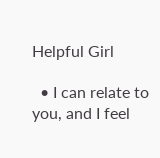Helpful Girl

  • I can relate to you, and I feel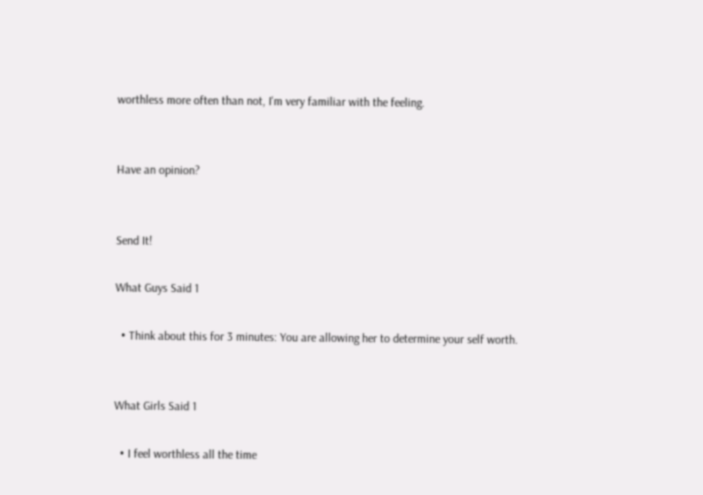worthless more often than not, I'm very familiar with the feeling.


Have an opinion?


Send It!

What Guys Said 1

  • Think about this for 3 minutes: You are allowing her to determine your self worth.


What Girls Said 1

  • I feel worthless all the time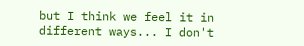but I think we feel it in different ways... I don't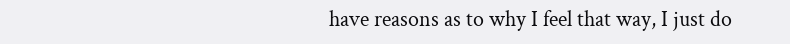have reasons as to why I feel that way, I just do